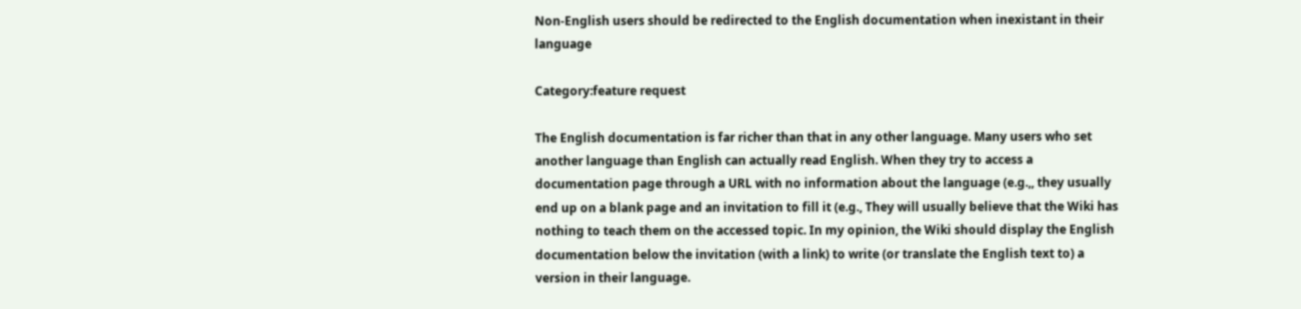Non-English users should be redirected to the English documentation when inexistant in their language

Category:feature request

The English documentation is far richer than that in any other language. Many users who set another language than English can actually read English. When they try to access a documentation page through a URL with no information about the language (e.g.,, they usually end up on a blank page and an invitation to fill it (e.g., They will usually believe that the Wiki has nothing to teach them on the accessed topic. In my opinion, the Wiki should display the English documentation below the invitation (with a link) to write (or translate the English text to) a version in their language.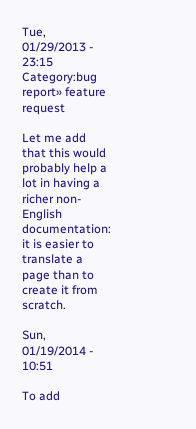Tue, 01/29/2013 - 23:15
Category:bug report» feature request

Let me add that this would probably help a lot in having a richer non-English documentation: it is easier to translate a page than to create it from scratch.

Sun, 01/19/2014 - 10:51

To add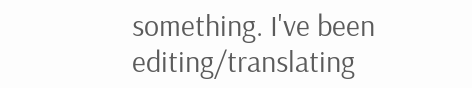something. I've been editing/translating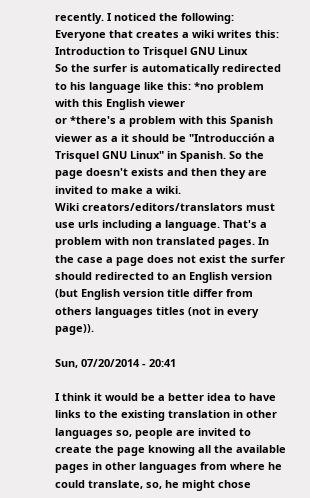recently. I noticed the following:
Everyone that creates a wiki writes this:
Introduction to Trisquel GNU Linux
So the surfer is automatically redirected to his language like this: *no problem with this English viewer
or *there's a problem with this Spanish viewer as a it should be "Introducción a Trisquel GNU Linux" in Spanish. So the page doesn't exists and then they are invited to make a wiki.
Wiki creators/editors/translators must use urls including a language. That's a problem with non translated pages. In the case a page does not exist the surfer should redirected to an English version (but English version title differ from others languages titles (not in every page)).

Sun, 07/20/2014 - 20:41

I think it would be a better idea to have links to the existing translation in other languages so, people are invited to create the page knowing all the available pages in other languages from where he could translate, so, he might chose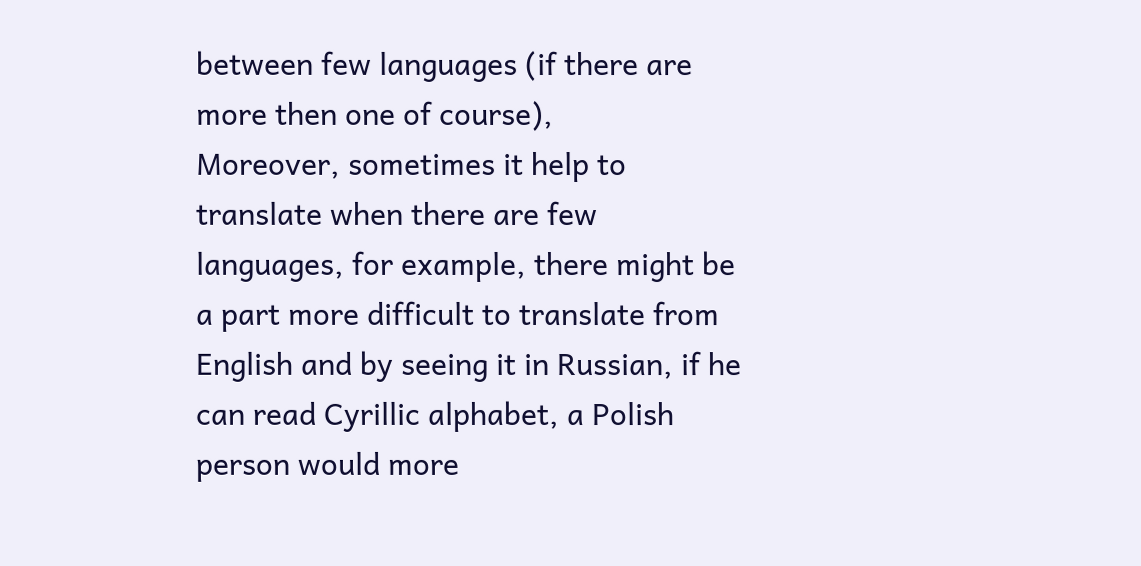between few languages (if there are more then one of course),
Moreover, sometimes it help to translate when there are few languages, for example, there might be a part more difficult to translate from English and by seeing it in Russian, if he can read Cyrillic alphabet, a Polish person would more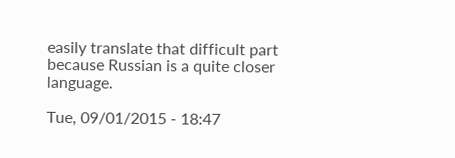easily translate that difficult part because Russian is a quite closer language.

Tue, 09/01/2015 - 18:47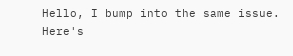Hello, I bump into the same issue. Here's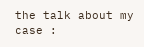the talk about my case :